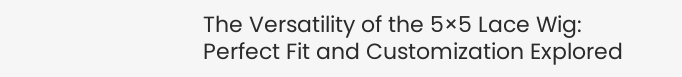The Versatility of the 5×5 Lace Wig: Perfect Fit and Customization Explored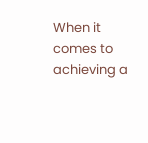When it comes to achieving a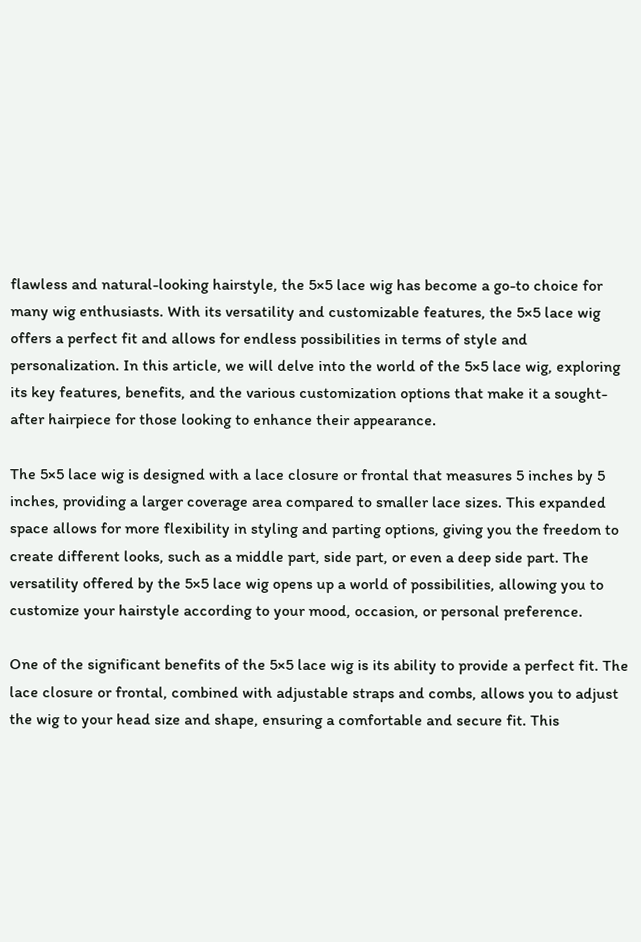flawless and natural-looking hairstyle, the 5×5 lace wig has become a go-to choice for many wig enthusiasts. With its versatility and customizable features, the 5×5 lace wig offers a perfect fit and allows for endless possibilities in terms of style and personalization. In this article, we will delve into the world of the 5×5 lace wig, exploring its key features, benefits, and the various customization options that make it a sought-after hairpiece for those looking to enhance their appearance.

The 5×5 lace wig is designed with a lace closure or frontal that measures 5 inches by 5 inches, providing a larger coverage area compared to smaller lace sizes. This expanded space allows for more flexibility in styling and parting options, giving you the freedom to create different looks, such as a middle part, side part, or even a deep side part. The versatility offered by the 5×5 lace wig opens up a world of possibilities, allowing you to customize your hairstyle according to your mood, occasion, or personal preference.

One of the significant benefits of the 5×5 lace wig is its ability to provide a perfect fit. The lace closure or frontal, combined with adjustable straps and combs, allows you to adjust the wig to your head size and shape, ensuring a comfortable and secure fit. This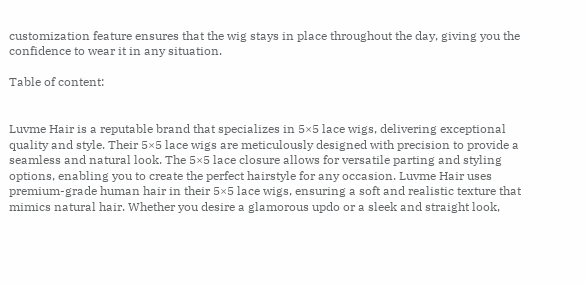customization feature ensures that the wig stays in place throughout the day, giving you the confidence to wear it in any situation.

Table of content:


Luvme Hair is a reputable brand that specializes in 5×5 lace wigs, delivering exceptional quality and style. Their 5×5 lace wigs are meticulously designed with precision to provide a seamless and natural look. The 5×5 lace closure allows for versatile parting and styling options, enabling you to create the perfect hairstyle for any occasion. Luvme Hair uses premium-grade human hair in their 5×5 lace wigs, ensuring a soft and realistic texture that mimics natural hair. Whether you desire a glamorous updo or a sleek and straight look,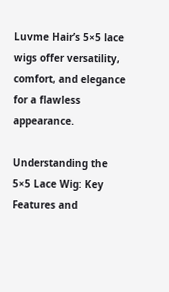Luvme Hair’s 5×5 lace wigs offer versatility, comfort, and elegance for a flawless appearance.

Understanding the 5×5 Lace Wig: Key Features and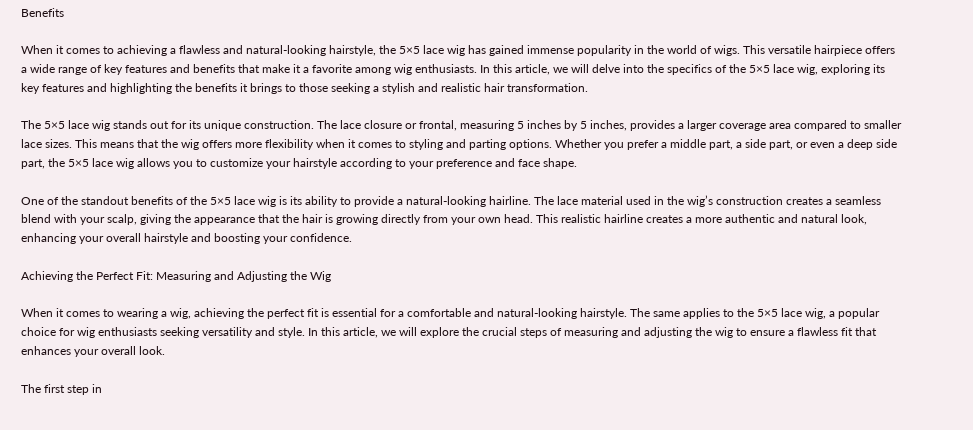Benefits

When it comes to achieving a flawless and natural-looking hairstyle, the 5×5 lace wig has gained immense popularity in the world of wigs. This versatile hairpiece offers a wide range of key features and benefits that make it a favorite among wig enthusiasts. In this article, we will delve into the specifics of the 5×5 lace wig, exploring its key features and highlighting the benefits it brings to those seeking a stylish and realistic hair transformation.

The 5×5 lace wig stands out for its unique construction. The lace closure or frontal, measuring 5 inches by 5 inches, provides a larger coverage area compared to smaller lace sizes. This means that the wig offers more flexibility when it comes to styling and parting options. Whether you prefer a middle part, a side part, or even a deep side part, the 5×5 lace wig allows you to customize your hairstyle according to your preference and face shape.

One of the standout benefits of the 5×5 lace wig is its ability to provide a natural-looking hairline. The lace material used in the wig’s construction creates a seamless blend with your scalp, giving the appearance that the hair is growing directly from your own head. This realistic hairline creates a more authentic and natural look, enhancing your overall hairstyle and boosting your confidence.

Achieving the Perfect Fit: Measuring and Adjusting the Wig

When it comes to wearing a wig, achieving the perfect fit is essential for a comfortable and natural-looking hairstyle. The same applies to the 5×5 lace wig, a popular choice for wig enthusiasts seeking versatility and style. In this article, we will explore the crucial steps of measuring and adjusting the wig to ensure a flawless fit that enhances your overall look.

The first step in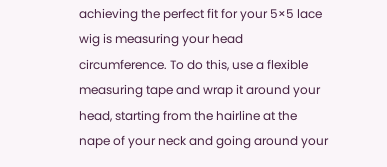achieving the perfect fit for your 5×5 lace wig is measuring your head circumference. To do this, use a flexible measuring tape and wrap it around your head, starting from the hairline at the nape of your neck and going around your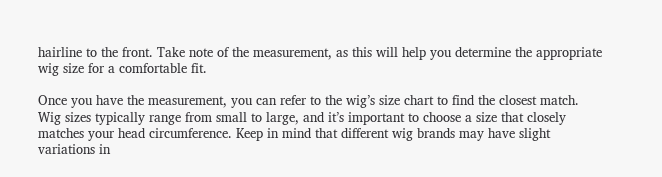hairline to the front. Take note of the measurement, as this will help you determine the appropriate wig size for a comfortable fit.

Once you have the measurement, you can refer to the wig’s size chart to find the closest match. Wig sizes typically range from small to large, and it’s important to choose a size that closely matches your head circumference. Keep in mind that different wig brands may have slight variations in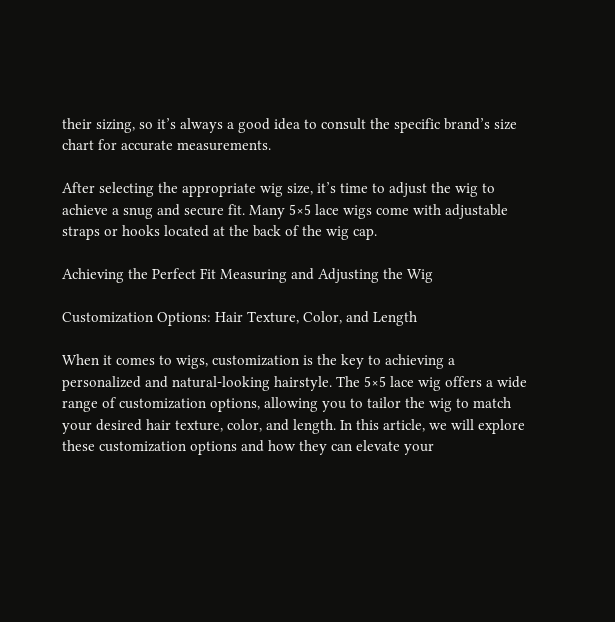their sizing, so it’s always a good idea to consult the specific brand’s size chart for accurate measurements.

After selecting the appropriate wig size, it’s time to adjust the wig to achieve a snug and secure fit. Many 5×5 lace wigs come with adjustable straps or hooks located at the back of the wig cap.

Achieving the Perfect Fit Measuring and Adjusting the Wig

Customization Options: Hair Texture, Color, and Length

When it comes to wigs, customization is the key to achieving a personalized and natural-looking hairstyle. The 5×5 lace wig offers a wide range of customization options, allowing you to tailor the wig to match your desired hair texture, color, and length. In this article, we will explore these customization options and how they can elevate your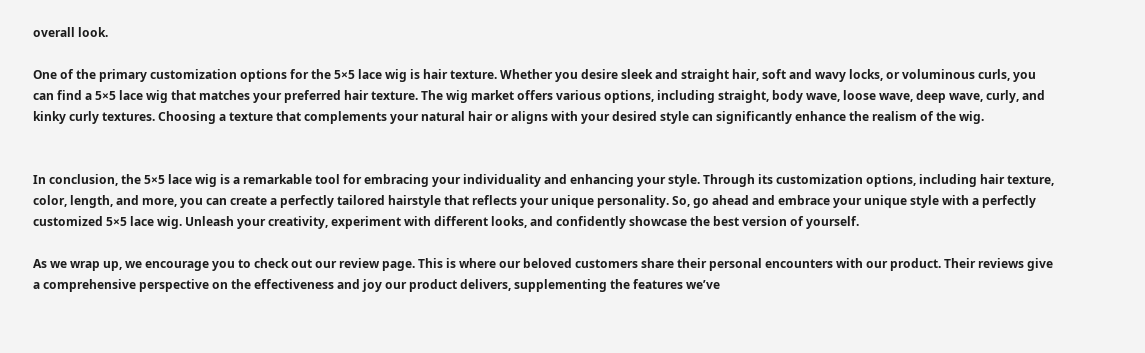overall look.

One of the primary customization options for the 5×5 lace wig is hair texture. Whether you desire sleek and straight hair, soft and wavy locks, or voluminous curls, you can find a 5×5 lace wig that matches your preferred hair texture. The wig market offers various options, including straight, body wave, loose wave, deep wave, curly, and kinky curly textures. Choosing a texture that complements your natural hair or aligns with your desired style can significantly enhance the realism of the wig.


In conclusion, the 5×5 lace wig is a remarkable tool for embracing your individuality and enhancing your style. Through its customization options, including hair texture, color, length, and more, you can create a perfectly tailored hairstyle that reflects your unique personality. So, go ahead and embrace your unique style with a perfectly customized 5×5 lace wig. Unleash your creativity, experiment with different looks, and confidently showcase the best version of yourself.

As we wrap up, we encourage you to check out our review page. This is where our beloved customers share their personal encounters with our product. Their reviews give a comprehensive perspective on the effectiveness and joy our product delivers, supplementing the features we’ve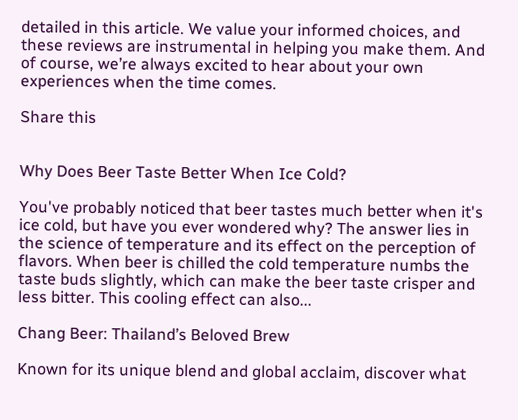detailed in this article. We value your informed choices, and these reviews are instrumental in helping you make them. And of course, we’re always excited to hear about your own experiences when the time comes.

Share this


Why Does Beer Taste Better When Ice Cold?

You've probably noticed that beer tastes much better when it's ice cold, but have you ever wondered why? The answer lies in the science of temperature and its effect on the perception of flavors. When beer is chilled the cold temperature numbs the taste buds slightly, which can make the beer taste crisper and less bitter. This cooling effect can also...

Chang Beer: Thailand’s Beloved Brew

Known for its unique blend and global acclaim, discover what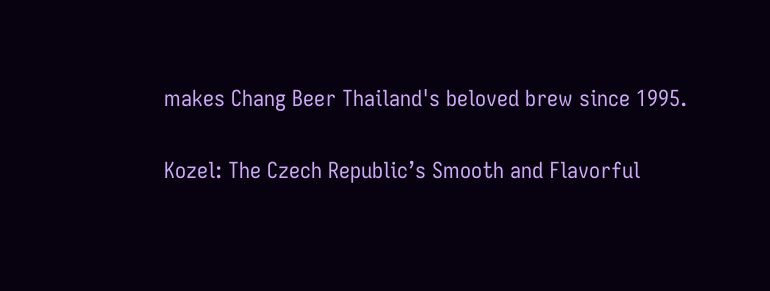makes Chang Beer Thailand's beloved brew since 1995.

Kozel: The Czech Republic’s Smooth and Flavorful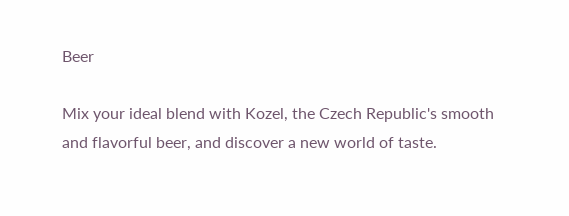Beer

Mix your ideal blend with Kozel, the Czech Republic's smooth and flavorful beer, and discover a new world of taste.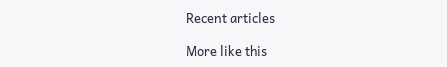Recent articles

More like this